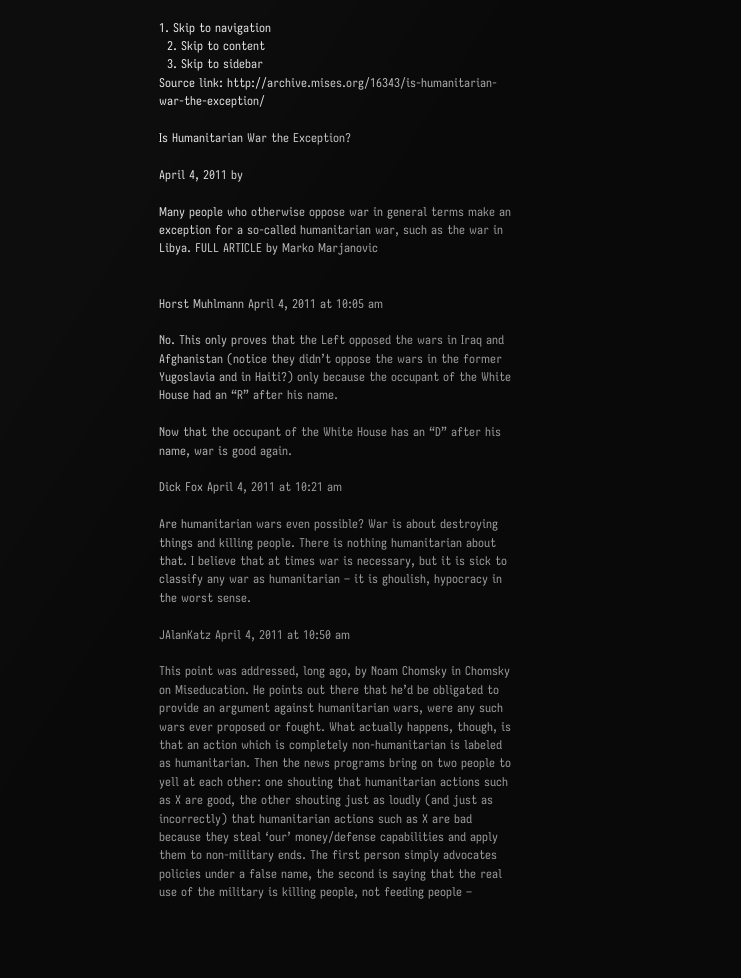1. Skip to navigation
  2. Skip to content
  3. Skip to sidebar
Source link: http://archive.mises.org/16343/is-humanitarian-war-the-exception/

Is Humanitarian War the Exception?

April 4, 2011 by

Many people who otherwise oppose war in general terms make an exception for a so-called humanitarian war, such as the war in Libya. FULL ARTICLE by Marko Marjanovic


Horst Muhlmann April 4, 2011 at 10:05 am

No. This only proves that the Left opposed the wars in Iraq and Afghanistan (notice they didn’t oppose the wars in the former Yugoslavia and in Haiti?) only because the occupant of the White House had an “R” after his name.

Now that the occupant of the White House has an “D” after his name, war is good again.

Dick Fox April 4, 2011 at 10:21 am

Are humanitarian wars even possible? War is about destroying things and killing people. There is nothing humanitarian about that. I believe that at times war is necessary, but it is sick to classify any war as humanitarian – it is ghoulish, hypocracy in the worst sense.

JAlanKatz April 4, 2011 at 10:50 am

This point was addressed, long ago, by Noam Chomsky in Chomsky on Miseducation. He points out there that he’d be obligated to provide an argument against humanitarian wars, were any such wars ever proposed or fought. What actually happens, though, is that an action which is completely non-humanitarian is labeled as humanitarian. Then the news programs bring on two people to yell at each other: one shouting that humanitarian actions such as X are good, the other shouting just as loudly (and just as incorrectly) that humanitarian actions such as X are bad because they steal ‘our’ money/defense capabilities and apply them to non-military ends. The first person simply advocates policies under a false name, the second is saying that the real use of the military is killing people, not feeding people –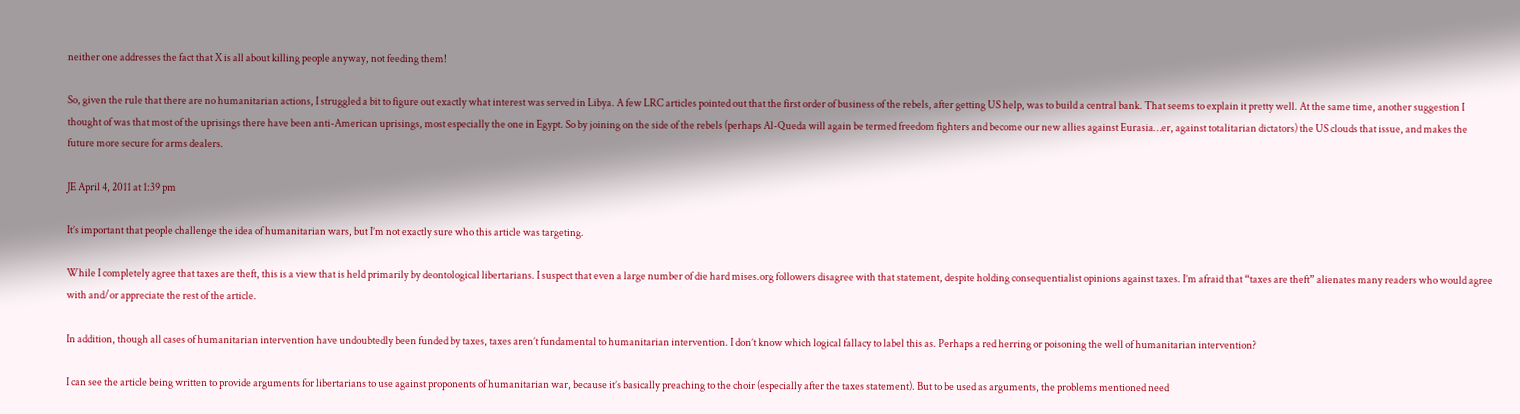neither one addresses the fact that X is all about killing people anyway, not feeding them!

So, given the rule that there are no humanitarian actions, I struggled a bit to figure out exactly what interest was served in Libya. A few LRC articles pointed out that the first order of business of the rebels, after getting US help, was to build a central bank. That seems to explain it pretty well. At the same time, another suggestion I thought of was that most of the uprisings there have been anti-American uprisings, most especially the one in Egypt. So by joining on the side of the rebels (perhaps Al-Queda will again be termed freedom fighters and become our new allies against Eurasia…er, against totalitarian dictators) the US clouds that issue, and makes the future more secure for arms dealers.

JE April 4, 2011 at 1:39 pm

It’s important that people challenge the idea of humanitarian wars, but I’m not exactly sure who this article was targeting.

While I completely agree that taxes are theft, this is a view that is held primarily by deontological libertarians. I suspect that even a large number of die hard mises.org followers disagree with that statement, despite holding consequentialist opinions against taxes. I’m afraid that “taxes are theft” alienates many readers who would agree with and/or appreciate the rest of the article.

In addition, though all cases of humanitarian intervention have undoubtedly been funded by taxes, taxes aren’t fundamental to humanitarian intervention. I don’t know which logical fallacy to label this as. Perhaps a red herring or poisoning the well of humanitarian intervention?

I can see the article being written to provide arguments for libertarians to use against proponents of humanitarian war, because it’s basically preaching to the choir (especially after the taxes statement). But to be used as arguments, the problems mentioned need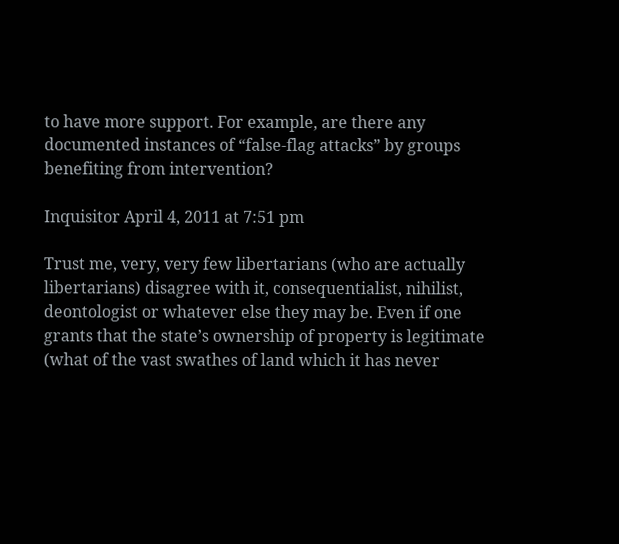to have more support. For example, are there any documented instances of “false-flag attacks” by groups benefiting from intervention?

Inquisitor April 4, 2011 at 7:51 pm

Trust me, very, very few libertarians (who are actually libertarians) disagree with it, consequentialist, nihilist, deontologist or whatever else they may be. Even if one grants that the state’s ownership of property is legitimate (what of the vast swathes of land which it has never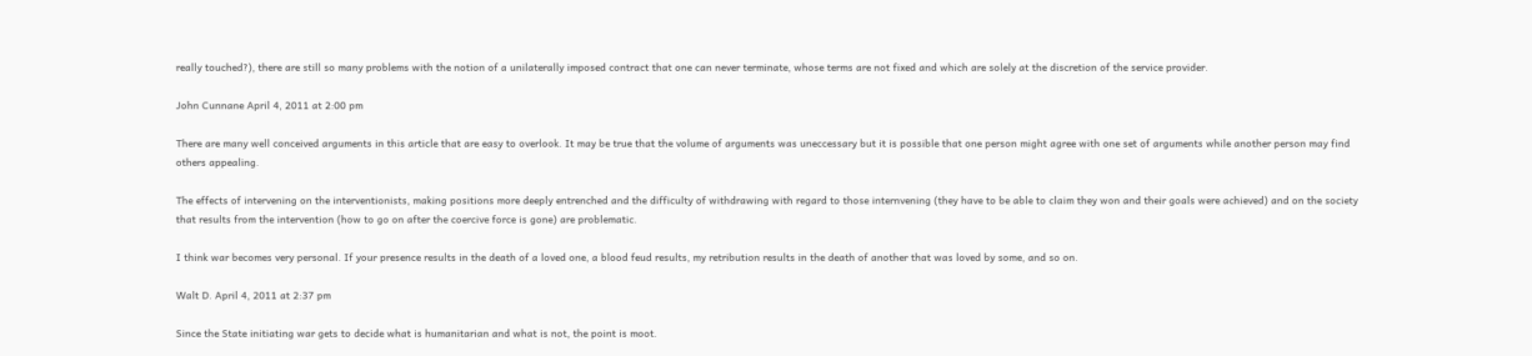really touched?), there are still so many problems with the notion of a unilaterally imposed contract that one can never terminate, whose terms are not fixed and which are solely at the discretion of the service provider.

John Cunnane April 4, 2011 at 2:00 pm

There are many well conceived arguments in this article that are easy to overlook. It may be true that the volume of arguments was uneccessary but it is possible that one person might agree with one set of arguments while another person may find others appealing.

The effects of intervening on the interventionists, making positions more deeply entrenched and the difficulty of withdrawing with regard to those internvening (they have to be able to claim they won and their goals were achieved) and on the society that results from the intervention (how to go on after the coercive force is gone) are problematic.

I think war becomes very personal. If your presence results in the death of a loved one, a blood feud results, my retribution results in the death of another that was loved by some, and so on.

Walt D. April 4, 2011 at 2:37 pm

Since the State initiating war gets to decide what is humanitarian and what is not, the point is moot.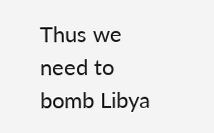Thus we need to bomb Libya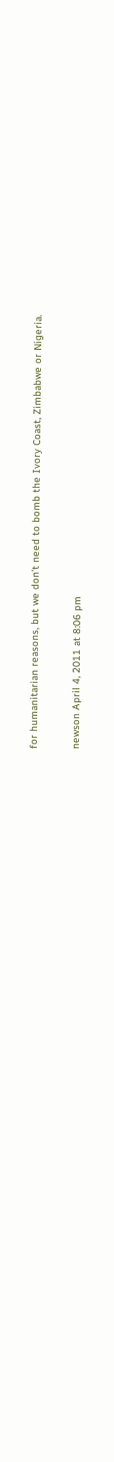for humanitarian reasons, but we don’t need to bomb the Ivory Coast, Zimbabwe or Nigeria.

newson April 4, 2011 at 8:06 pm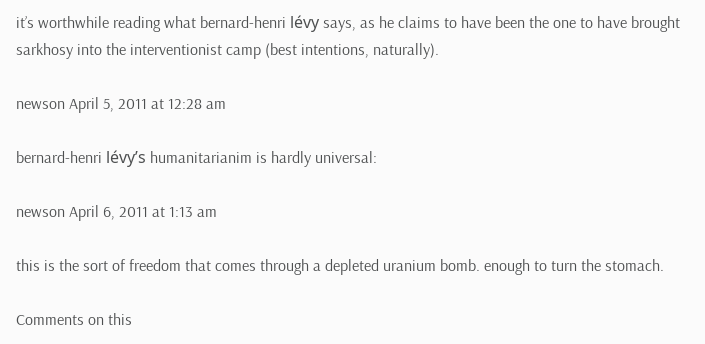it’s worthwhile reading what bernard-henri lévy says, as he claims to have been the one to have brought sarkhosy into the interventionist camp (best intentions, naturally).

newson April 5, 2011 at 12:28 am

bernard-henri lévy’s humanitarianim is hardly universal:

newson April 6, 2011 at 1:13 am

this is the sort of freedom that comes through a depleted uranium bomb. enough to turn the stomach.

Comments on this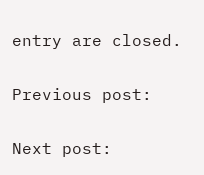entry are closed.

Previous post:

Next post: